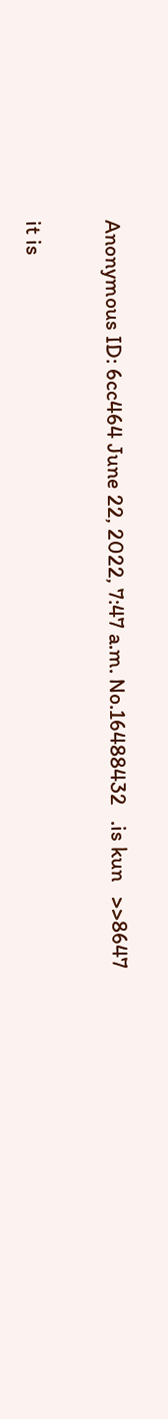Anonymous ID: 6cc464 June 22, 2022, 7:47 a.m. No.16488432   .is kun   >>8647


it is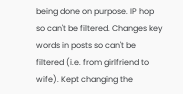being done on purpose. IP hop so can't be filtered. Changes key words in posts so can't be filtered (i.e. from girlfriend to wife). Kept changing the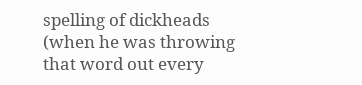spelling of dickheads (when he was throwing that word out every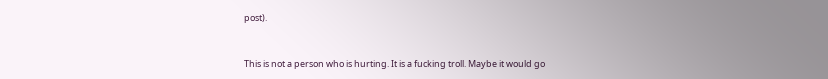post).


This is not a person who is hurting. It is a fucking troll. Maybe it would go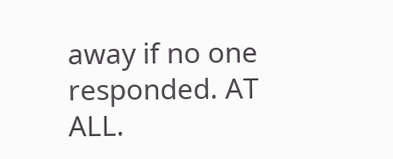away if no one responded. AT ALL.